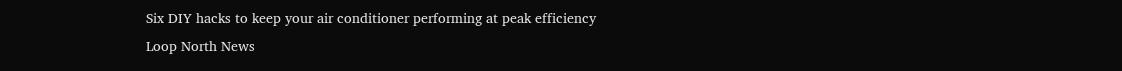Six DIY hacks to keep your air conditioner performing at peak efficiency
Loop North News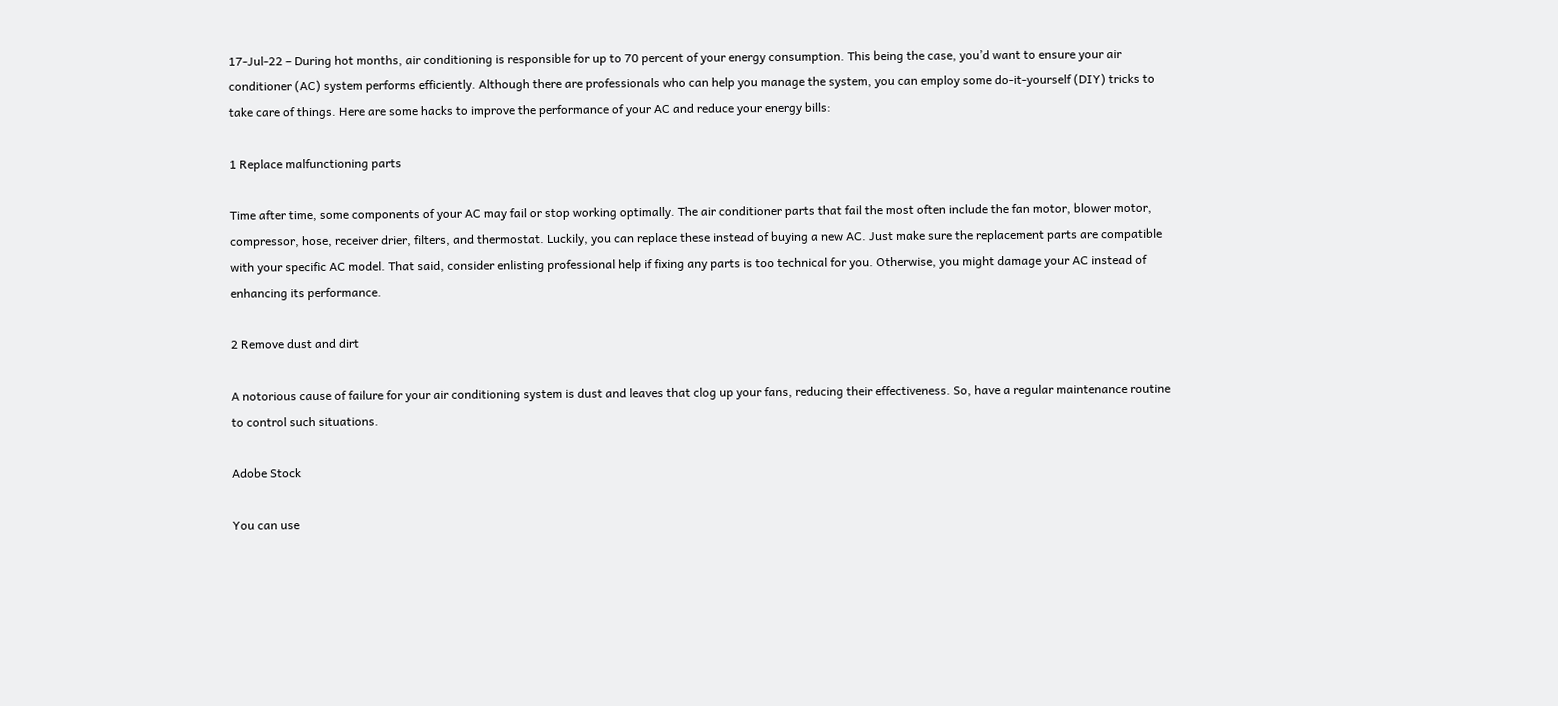17-Jul-22 – During hot months, air conditioning is responsible for up to 70 percent of your energy consumption. This being the case, you’d want to ensure your air conditioner (AC) system performs efficiently. Although there are professionals who can help you manage the system, you can employ some do-it-yourself (DIY) tricks to take care of things. Here are some hacks to improve the performance of your AC and reduce your energy bills:

1 Replace malfunctioning parts

Time after time, some components of your AC may fail or stop working optimally. The air conditioner parts that fail the most often include the fan motor, blower motor, compressor, hose, receiver drier, filters, and thermostat. Luckily, you can replace these instead of buying a new AC. Just make sure the replacement parts are compatible with your specific AC model. That said, consider enlisting professional help if fixing any parts is too technical for you. Otherwise, you might damage your AC instead of enhancing its performance.

2 Remove dust and dirt

A notorious cause of failure for your air conditioning system is dust and leaves that clog up your fans, reducing their effectiveness. So, have a regular maintenance routine to control such situations.

Adobe Stock

You can use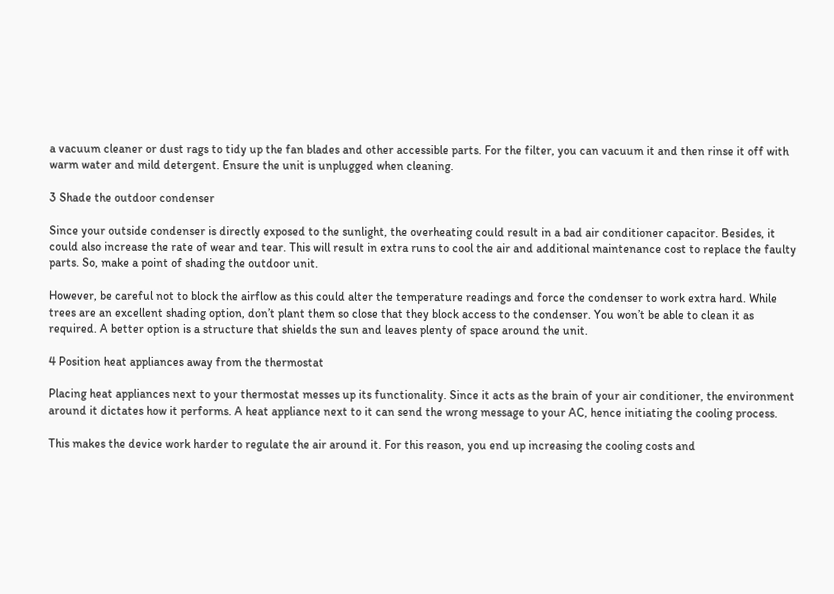a vacuum cleaner or dust rags to tidy up the fan blades and other accessible parts. For the filter, you can vacuum it and then rinse it off with warm water and mild detergent. Ensure the unit is unplugged when cleaning.

3 Shade the outdoor condenser

Since your outside condenser is directly exposed to the sunlight, the overheating could result in a bad air conditioner capacitor. Besides, it could also increase the rate of wear and tear. This will result in extra runs to cool the air and additional maintenance cost to replace the faulty parts. So, make a point of shading the outdoor unit.

However, be careful not to block the airflow as this could alter the temperature readings and force the condenser to work extra hard. While trees are an excellent shading option, don’t plant them so close that they block access to the condenser. You won’t be able to clean it as required. A better option is a structure that shields the sun and leaves plenty of space around the unit.

4 Position heat appliances away from the thermostat

Placing heat appliances next to your thermostat messes up its functionality. Since it acts as the brain of your air conditioner, the environment around it dictates how it performs. A heat appliance next to it can send the wrong message to your AC, hence initiating the cooling process.

This makes the device work harder to regulate the air around it. For this reason, you end up increasing the cooling costs and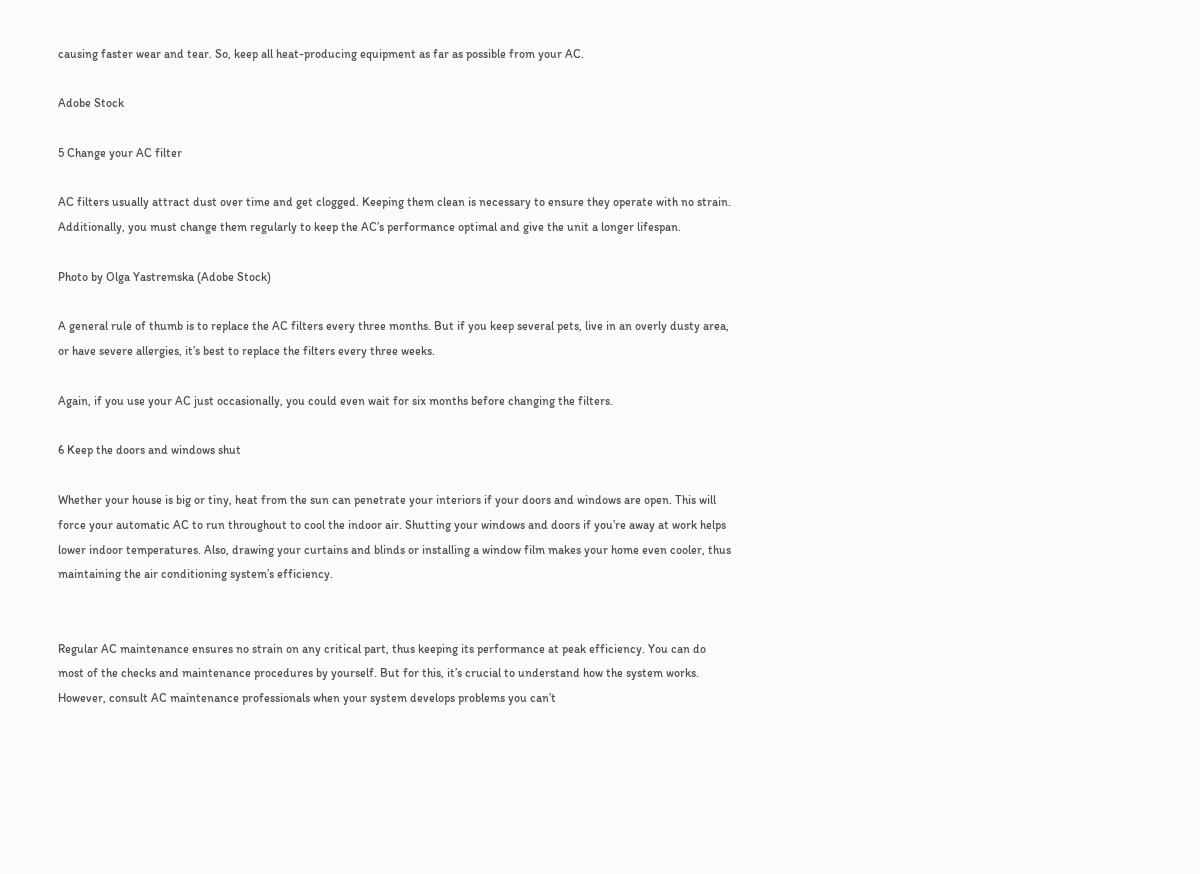causing faster wear and tear. So, keep all heat-producing equipment as far as possible from your AC.

Adobe Stock

5 Change your AC filter

AC filters usually attract dust over time and get clogged. Keeping them clean is necessary to ensure they operate with no strain. Additionally, you must change them regularly to keep the AC’s performance optimal and give the unit a longer lifespan.

Photo by Olga Yastremska (Adobe Stock)

A general rule of thumb is to replace the AC filters every three months. But if you keep several pets, live in an overly dusty area, or have severe allergies, it’s best to replace the filters every three weeks.

Again, if you use your AC just occasionally, you could even wait for six months before changing the filters.

6 Keep the doors and windows shut

Whether your house is big or tiny, heat from the sun can penetrate your interiors if your doors and windows are open. This will force your automatic AC to run throughout to cool the indoor air. Shutting your windows and doors if you’re away at work helps lower indoor temperatures. Also, drawing your curtains and blinds or installing a window film makes your home even cooler, thus maintaining the air conditioning system’s efficiency.


Regular AC maintenance ensures no strain on any critical part, thus keeping its performance at peak efficiency. You can do most of the checks and maintenance procedures by yourself. But for this, it’s crucial to understand how the system works. However, consult AC maintenance professionals when your system develops problems you can’t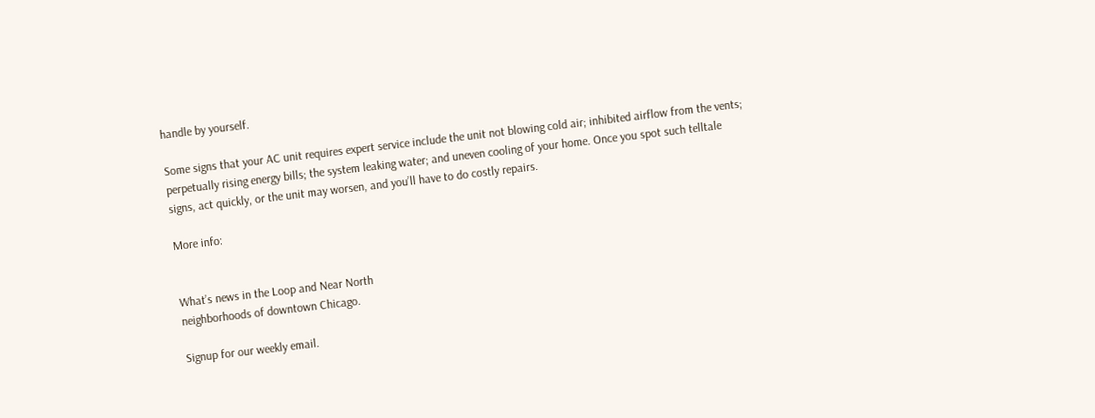handle by yourself.

Some signs that your AC unit requires expert service include the unit not blowing cold air; inhibited airflow from the vents; perpetually rising energy bills; the system leaking water; and uneven cooling of your home. Once you spot such telltale signs, act quickly, or the unit may worsen, and you’ll have to do costly repairs.

More info:


What’s news in the Loop and Near North
neighborhoods of downtown Chicago.

Signup for our weekly email.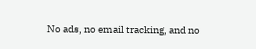No ads, no email tracking, and no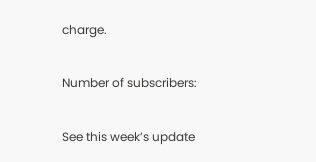charge.

Number of subscribers:

See this week’s update